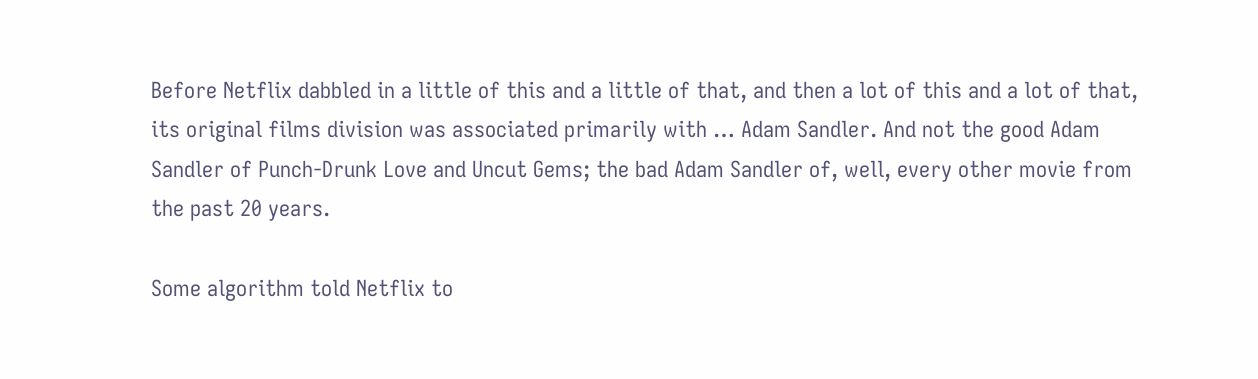Before Netflix dabbled in a little of this and a little of that, and then a lot of this and a lot of that, its original films division was associated primarily with … Adam Sandler. And not the good Adam Sandler of Punch-Drunk Love and Uncut Gems; the bad Adam Sandler of, well, every other movie from the past 20 years.

Some algorithm told Netflix to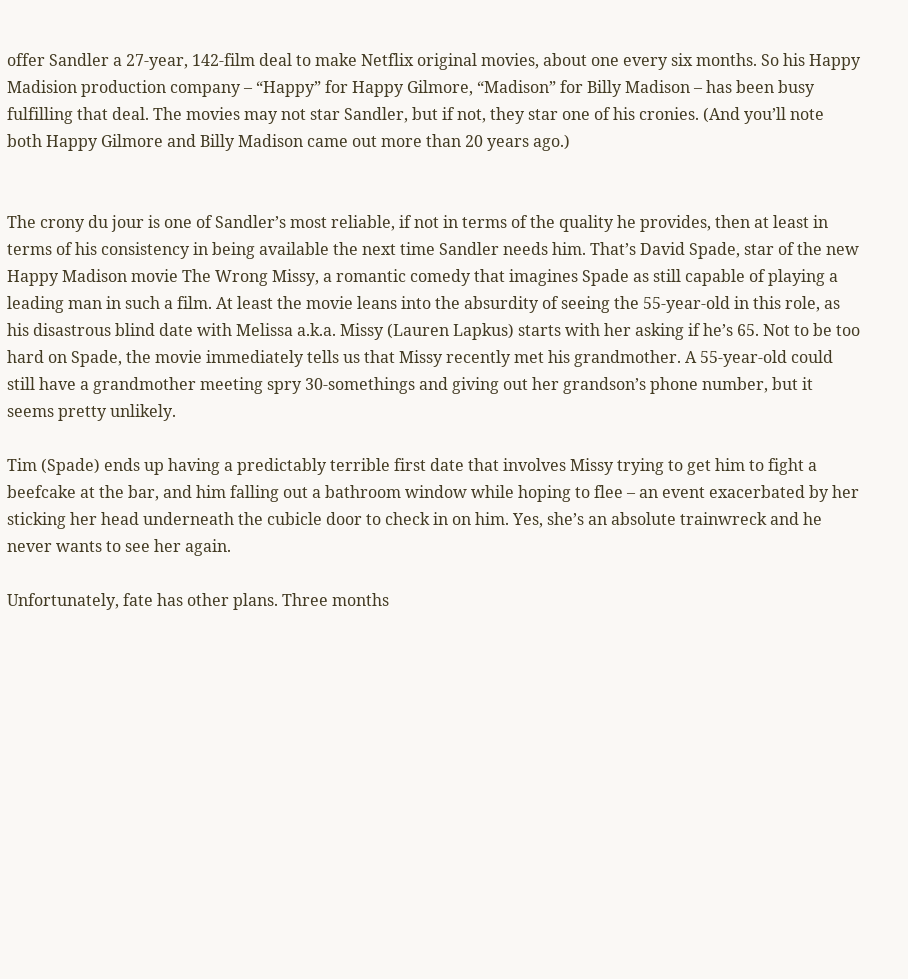offer Sandler a 27-year, 142-film deal to make Netflix original movies, about one every six months. So his Happy Madision production company – “Happy” for Happy Gilmore, “Madison” for Billy Madison – has been busy fulfilling that deal. The movies may not star Sandler, but if not, they star one of his cronies. (And you’ll note both Happy Gilmore and Billy Madison came out more than 20 years ago.)


The crony du jour is one of Sandler’s most reliable, if not in terms of the quality he provides, then at least in terms of his consistency in being available the next time Sandler needs him. That’s David Spade, star of the new Happy Madison movie The Wrong Missy, a romantic comedy that imagines Spade as still capable of playing a leading man in such a film. At least the movie leans into the absurdity of seeing the 55-year-old in this role, as his disastrous blind date with Melissa a.k.a. Missy (Lauren Lapkus) starts with her asking if he’s 65. Not to be too hard on Spade, the movie immediately tells us that Missy recently met his grandmother. A 55-year-old could still have a grandmother meeting spry 30-somethings and giving out her grandson’s phone number, but it seems pretty unlikely.

Tim (Spade) ends up having a predictably terrible first date that involves Missy trying to get him to fight a beefcake at the bar, and him falling out a bathroom window while hoping to flee – an event exacerbated by her sticking her head underneath the cubicle door to check in on him. Yes, she’s an absolute trainwreck and he never wants to see her again.

Unfortunately, fate has other plans. Three months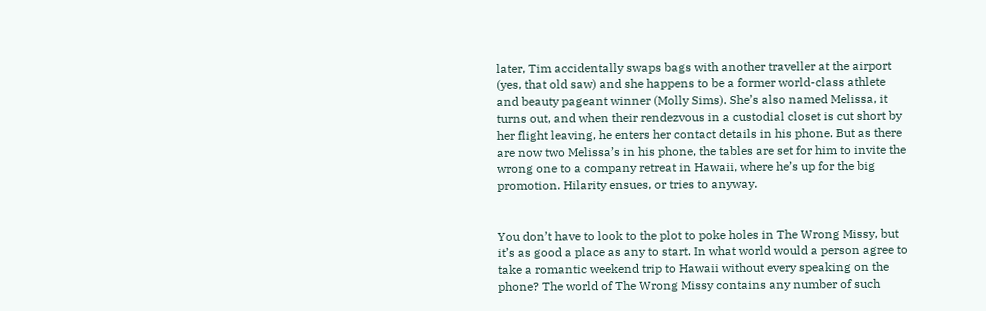later, Tim accidentally swaps bags with another traveller at the airport (yes, that old saw) and she happens to be a former world-class athlete and beauty pageant winner (Molly Sims). She’s also named Melissa, it turns out, and when their rendezvous in a custodial closet is cut short by her flight leaving, he enters her contact details in his phone. But as there are now two Melissa’s in his phone, the tables are set for him to invite the wrong one to a company retreat in Hawaii, where he’s up for the big promotion. Hilarity ensues, or tries to anyway.


You don’t have to look to the plot to poke holes in The Wrong Missy, but it’s as good a place as any to start. In what world would a person agree to take a romantic weekend trip to Hawaii without every speaking on the phone? The world of The Wrong Missy contains any number of such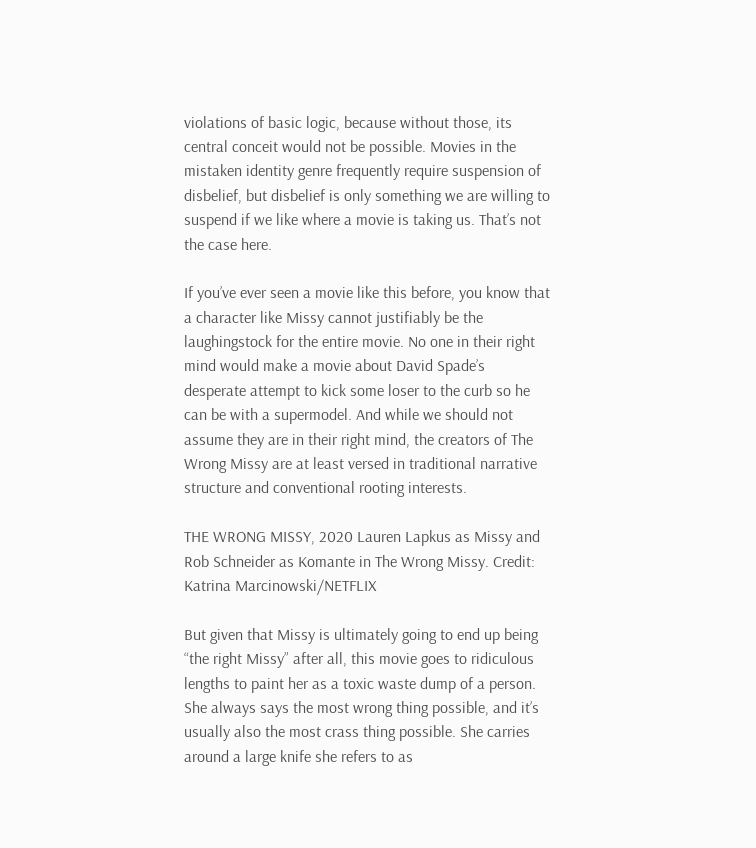violations of basic logic, because without those, its central conceit would not be possible. Movies in the mistaken identity genre frequently require suspension of disbelief, but disbelief is only something we are willing to suspend if we like where a movie is taking us. That’s not the case here.

If you’ve ever seen a movie like this before, you know that a character like Missy cannot justifiably be the laughingstock for the entire movie. No one in their right mind would make a movie about David Spade’s desperate attempt to kick some loser to the curb so he can be with a supermodel. And while we should not assume they are in their right mind, the creators of The Wrong Missy are at least versed in traditional narrative structure and conventional rooting interests.

THE WRONG MISSY, 2020 Lauren Lapkus as Missy and Rob Schneider as Komante in The Wrong Missy. Credit: Katrina Marcinowski/NETFLIX

But given that Missy is ultimately going to end up being “the right Missy” after all, this movie goes to ridiculous lengths to paint her as a toxic waste dump of a person. She always says the most wrong thing possible, and it’s usually also the most crass thing possible. She carries around a large knife she refers to as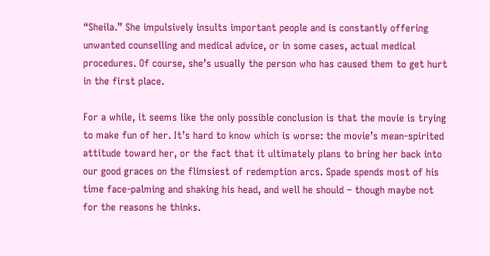“Sheila.” She impulsively insults important people and is constantly offering unwanted counselling and medical advice, or in some cases, actual medical procedures. Of course, she’s usually the person who has caused them to get hurt in the first place.

For a while, it seems like the only possible conclusion is that the movie is trying to make fun of her. It’s hard to know which is worse: the movie’s mean-spirited attitude toward her, or the fact that it ultimately plans to bring her back into our good graces on the flimsiest of redemption arcs. Spade spends most of his time face-palming and shaking his head, and well he should – though maybe not for the reasons he thinks.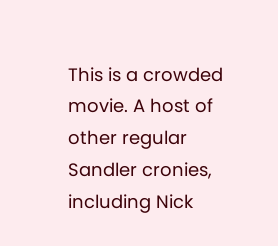This is a crowded movie. A host of other regular Sandler cronies, including Nick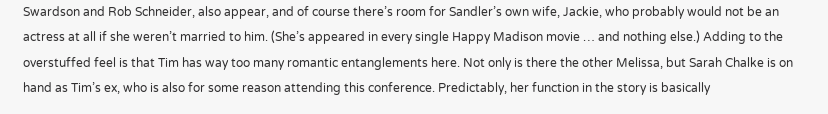Swardson and Rob Schneider, also appear, and of course there’s room for Sandler’s own wife, Jackie, who probably would not be an actress at all if she weren’t married to him. (She’s appeared in every single Happy Madison movie … and nothing else.) Adding to the overstuffed feel is that Tim has way too many romantic entanglements here. Not only is there the other Melissa, but Sarah Chalke is on hand as Tim’s ex, who is also for some reason attending this conference. Predictably, her function in the story is basically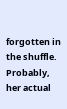forgotten in the shuffle. Probably, her actual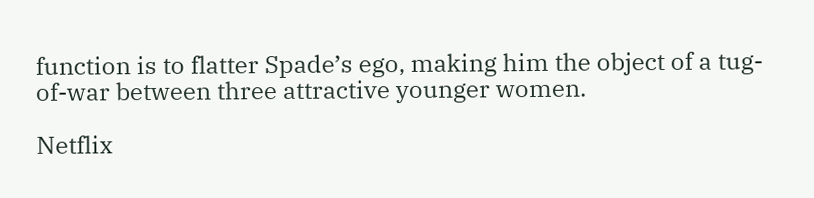function is to flatter Spade’s ego, making him the object of a tug-of-war between three attractive younger women.

Netflix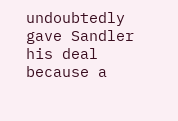undoubtedly gave Sandler his deal because a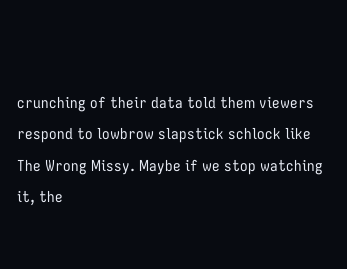crunching of their data told them viewers respond to lowbrow slapstick schlock like The Wrong Missy. Maybe if we stop watching it, the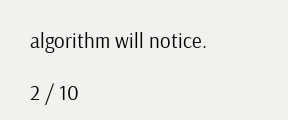algorithm will notice.

2 / 10